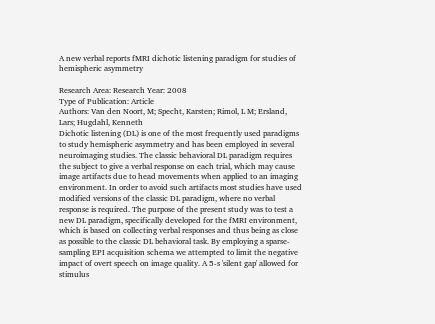A new verbal reports fMRI dichotic listening paradigm for studies of hemispheric asymmetry

Research Area: Research Year: 2008
Type of Publication: Article
Authors: Van den Noort, M; Specht, Karsten; Rimol, L M; Ersland, Lars; Hugdahl, Kenneth
Dichotic listening (DL) is one of the most frequently used paradigms to study hemispheric asymmetry and has been employed in several neuroimaging studies. The classic behavioral DL paradigm requires the subject to give a verbal response on each trial, which may cause image artifacts due to head movements when applied to an imaging environment. In order to avoid such artifacts most studies have used modified versions of the classic DL paradigm, where no verbal response is required. The purpose of the present study was to test a new DL paradigm, specifically developed for the fMRI environment, which is based on collecting verbal responses and thus being as close as possible to the classic DL behavioral task. By employing a sparse-sampling EPI acquisition schema we attempted to limit the negative impact of overt speech on image quality. A 5-s 'silent gap' allowed for stimulus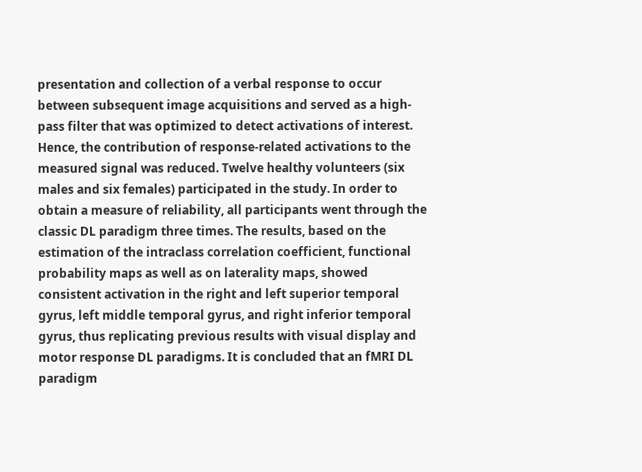presentation and collection of a verbal response to occur between subsequent image acquisitions and served as a high-pass filter that was optimized to detect activations of interest. Hence, the contribution of response-related activations to the measured signal was reduced. Twelve healthy volunteers (six males and six females) participated in the study. In order to obtain a measure of reliability, all participants went through the classic DL paradigm three times. The results, based on the estimation of the intraclass correlation coefficient, functional probability maps as well as on laterality maps, showed consistent activation in the right and left superior temporal gyrus, left middle temporal gyrus, and right inferior temporal gyrus, thus replicating previous results with visual display and motor response DL paradigms. It is concluded that an fMRI DL paradigm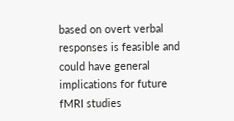based on overt verbal responses is feasible and could have general implications for future fMRI studies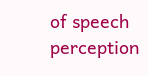of speech perception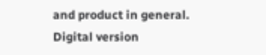and product in general.
Digital version